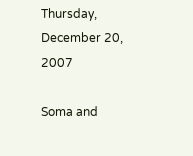Thursday, December 20, 2007

Soma and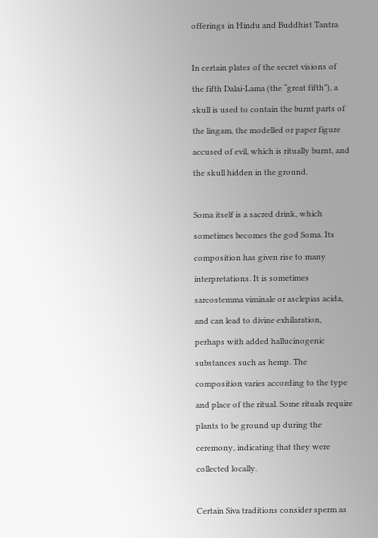offerings in Hindu and Buddhist Tantra

In certain plates of the secret visions of the fifth Dalai-Lama (the “great fifth”), a skull is used to contain the burnt parts of the lingam, the modelled or paper figure accused of evil, which is ritually burnt, and the skull hidden in the ground.

Soma itself is a sacred drink, which sometimes becomes the god Soma. Its composition has given rise to many interpretations. It is sometimes sarcostemma viminale or asclepias acida, and can lead to divine exhilaration, perhaps with added hallucinogenic substances such as hemp. The composition varies according to the type and place of the ritual. Some rituals require plants to be ground up during the ceremony, indicating that they were collected locally.

Certain Siva traditions consider sperm as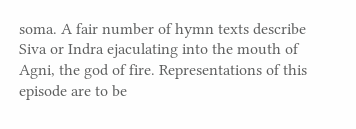soma. A fair number of hymn texts describe Siva or Indra ejaculating into the mouth of Agni, the god of fire. Representations of this episode are to be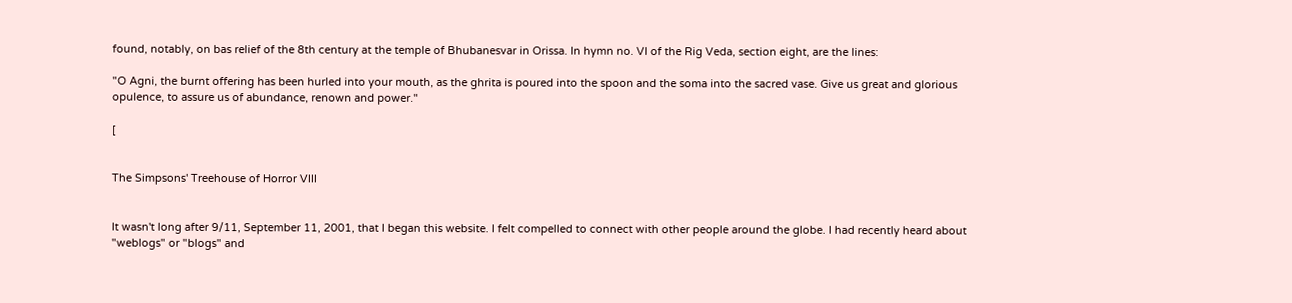found, notably, on bas relief of the 8th century at the temple of Bhubanesvar in Orissa. In hymn no. VI of the Rig Veda, section eight, are the lines:

"O Agni, the burnt offering has been hurled into your mouth, as the ghrita is poured into the spoon and the soma into the sacred vase. Give us great and glorious opulence, to assure us of abundance, renown and power."

[


The Simpsons' Treehouse of Horror VIII


It wasn't long after 9/11, September 11, 2001, that I began this website. I felt compelled to connect with other people around the globe. I had recently heard about "weblogs" or "blogs" and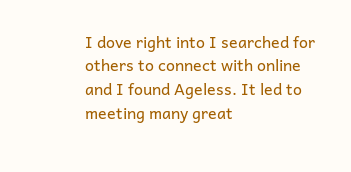I dove right into I searched for others to connect with online and I found Ageless. It led to meeting many great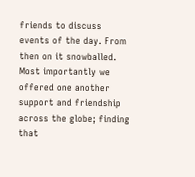friends to discuss events of the day. From then on it snowballed. Most importantly we offered one another support and friendship across the globe; finding that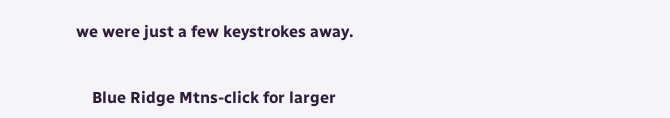we were just a few keystrokes away.


    Blue Ridge Mtns-click for larger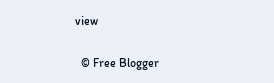view

  © Free Blogger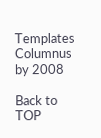Templates Columnus by 2008

Back to TOP